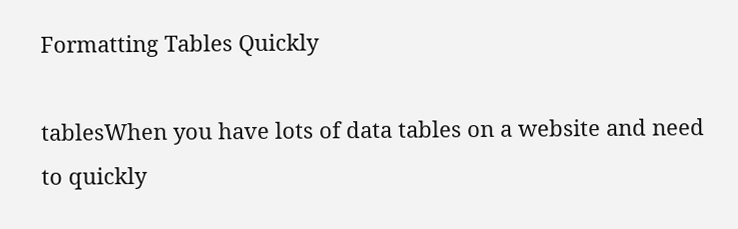Formatting Tables Quickly

tablesWhen you have lots of data tables on a website and need to quickly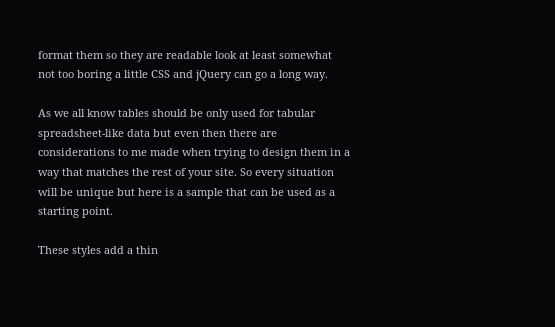format them so they are readable look at least somewhat not too boring a little CSS and jQuery can go a long way.

As we all know tables should be only used for tabular spreadsheet-like data but even then there are considerations to me made when trying to design them in a way that matches the rest of your site. So every situation will be unique but here is a sample that can be used as a starting point.

These styles add a thin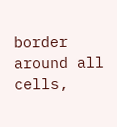border around all cells,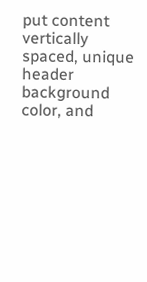put content vertically spaced, unique header background color, and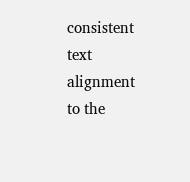consistent text alignment to the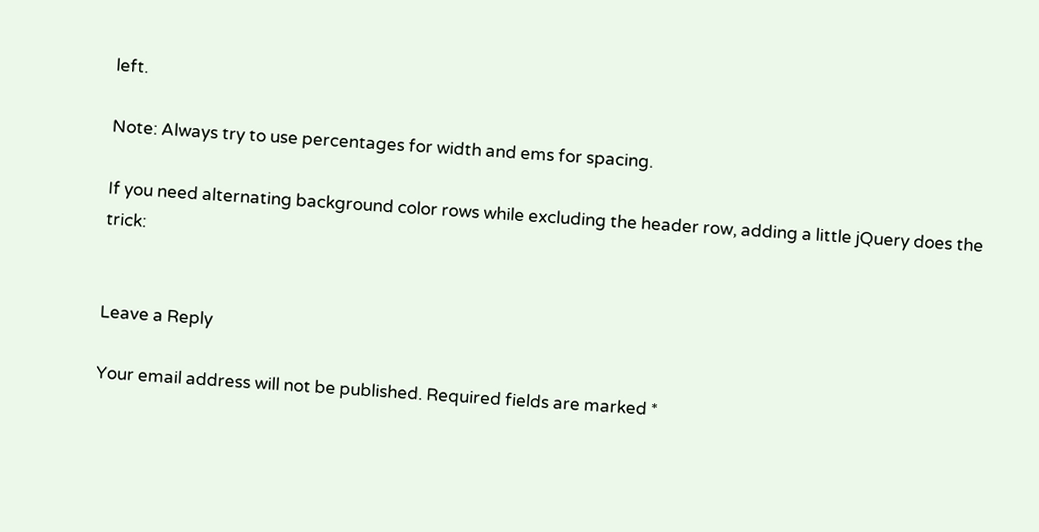left.

Note: Always try to use percentages for width and ems for spacing.

If you need alternating background color rows while excluding the header row, adding a little jQuery does the trick:


Leave a Reply

Your email address will not be published. Required fields are marked *